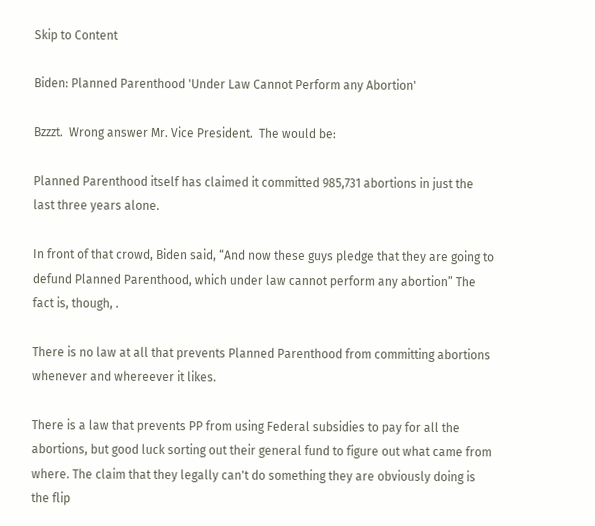Skip to Content

Biden: Planned Parenthood 'Under Law Cannot Perform any Abortion'

Bzzzt.  Wrong answer Mr. Vice President.  The would be:

Planned Parenthood itself has claimed it committed 985,731 abortions in just the last three years alone.

In front of that crowd, Biden said, “And now these guys pledge that they are going to defund Planned Parenthood, which under law cannot perform any abortion” The fact is, though, .

There is no law at all that prevents Planned Parenthood from committing abortions whenever and whereever it likes.

There is a law that prevents PP from using Federal subsidies to pay for all the abortions, but good luck sorting out their general fund to figure out what came from where. The claim that they legally can't do something they are obviously doing is the flip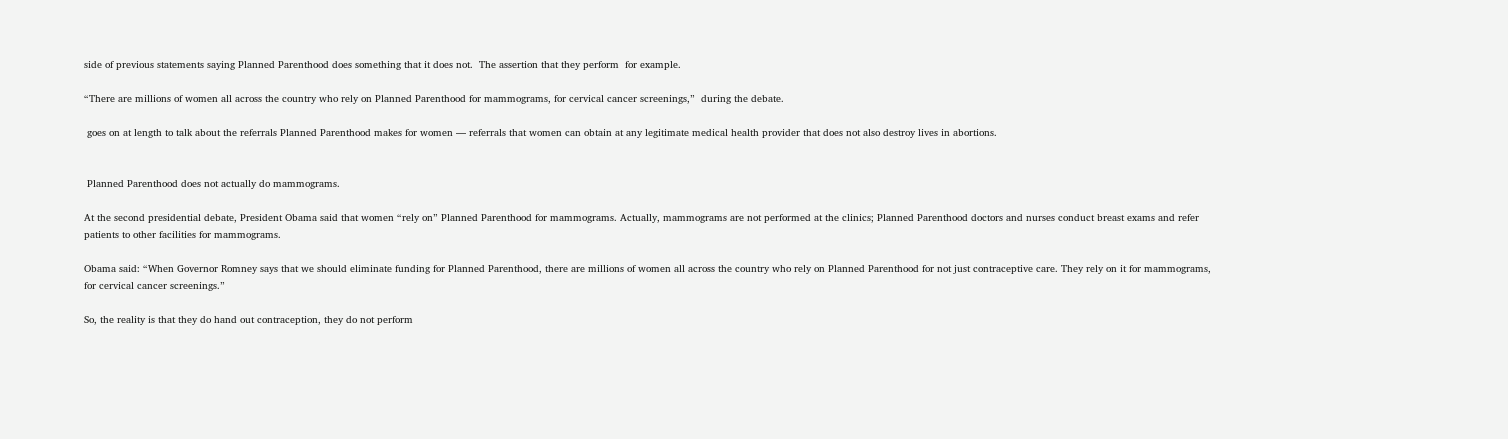side of previous statements saying Planned Parenthood does something that it does not.  The assertion that they perform  for example.

“There are millions of women all across the country who rely on Planned Parenthood for mammograms, for cervical cancer screenings,”  during the debate.

 goes on at length to talk about the referrals Planned Parenthood makes for women — referrals that women can obtain at any legitimate medical health provider that does not also destroy lives in abortions.


 Planned Parenthood does not actually do mammograms.

At the second presidential debate, President Obama said that women “rely on” Planned Parenthood for mammograms. Actually, mammograms are not performed at the clinics; Planned Parenthood doctors and nurses conduct breast exams and refer patients to other facilities for mammograms.

Obama said: “When Governor Romney says that we should eliminate funding for Planned Parenthood, there are millions of women all across the country who rely on Planned Parenthood for not just contraceptive care. They rely on it for mammograms, for cervical cancer screenings.”

So, the reality is that they do hand out contraception, they do not perform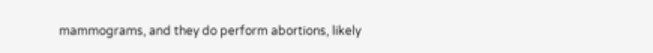mammograms, and they do perform abortions, likely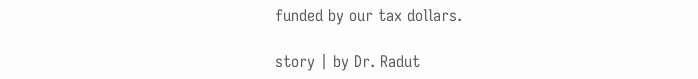funded by our tax dollars.

story | by Dr. Radut